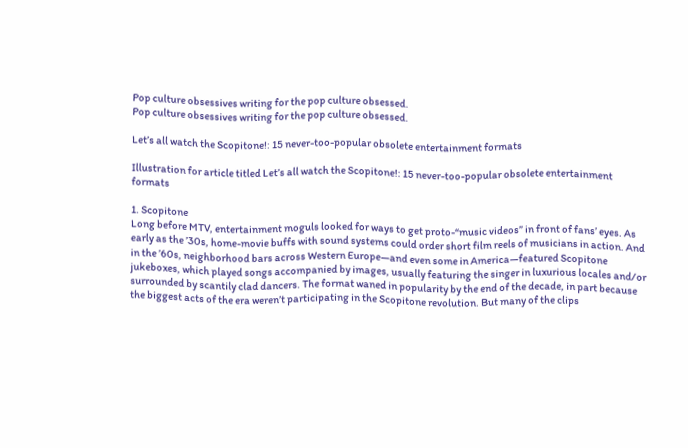Pop culture obsessives writing for the pop culture obsessed.
Pop culture obsessives writing for the pop culture obsessed.

Let’s all watch the Scopitone!: 15 never-too-popular obsolete entertainment formats

Illustration for article titled Let’s all watch the Scopitone!: 15 never-too-popular obsolete entertainment formats

1. Scopitone
Long before MTV, entertainment moguls looked for ways to get proto-“music videos” in front of fans’ eyes. As early as the ’30s, home-movie buffs with sound systems could order short film reels of musicians in action. And in the ’60s, neighborhood bars across Western Europe—and even some in America—featured Scopitone jukeboxes, which played songs accompanied by images, usually featuring the singer in luxurious locales and/or surrounded by scantily clad dancers. The format waned in popularity by the end of the decade, in part because the biggest acts of the era weren’t participating in the Scopitone revolution. But many of the clips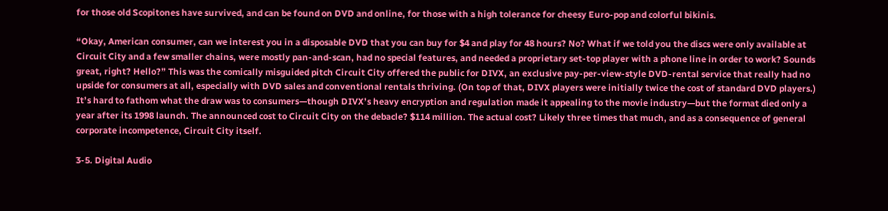for those old Scopitones have survived, and can be found on DVD and online, for those with a high tolerance for cheesy Euro-pop and colorful bikinis.

“Okay, American consumer, can we interest you in a disposable DVD that you can buy for $4 and play for 48 hours? No? What if we told you the discs were only available at Circuit City and a few smaller chains, were mostly pan-and-scan, had no special features, and needed a proprietary set-top player with a phone line in order to work? Sounds great, right? Hello?” This was the comically misguided pitch Circuit City offered the public for DIVX, an exclusive pay-per-view-style DVD-rental service that really had no upside for consumers at all, especially with DVD sales and conventional rentals thriving. (On top of that, DIVX players were initially twice the cost of standard DVD players.) It’s hard to fathom what the draw was to consumers—though DIVX’s heavy encryption and regulation made it appealing to the movie industry—but the format died only a year after its 1998 launch. The announced cost to Circuit City on the debacle? $114 million. The actual cost? Likely three times that much, and as a consequence of general corporate incompetence, Circuit City itself.

3-5. Digital Audio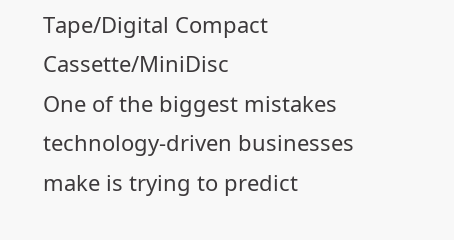Tape/Digital Compact Cassette/MiniDisc
One of the biggest mistakes technology-driven businesses make is trying to predict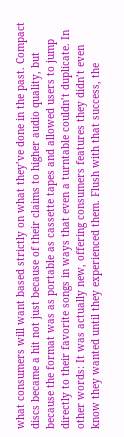what consumers will want based strictly on what they’ve done in the past. Compact discs became a hit not just because of their claims to higher audio quality, but because the format was as portable as cassette tapes and allowed users to jump directly to their favorite songs in ways that even a turntable couldn’t duplicate. In other words: It was actually new, offering consumers features they didn’t even know they wanted until they experienced them. Flush with that success, the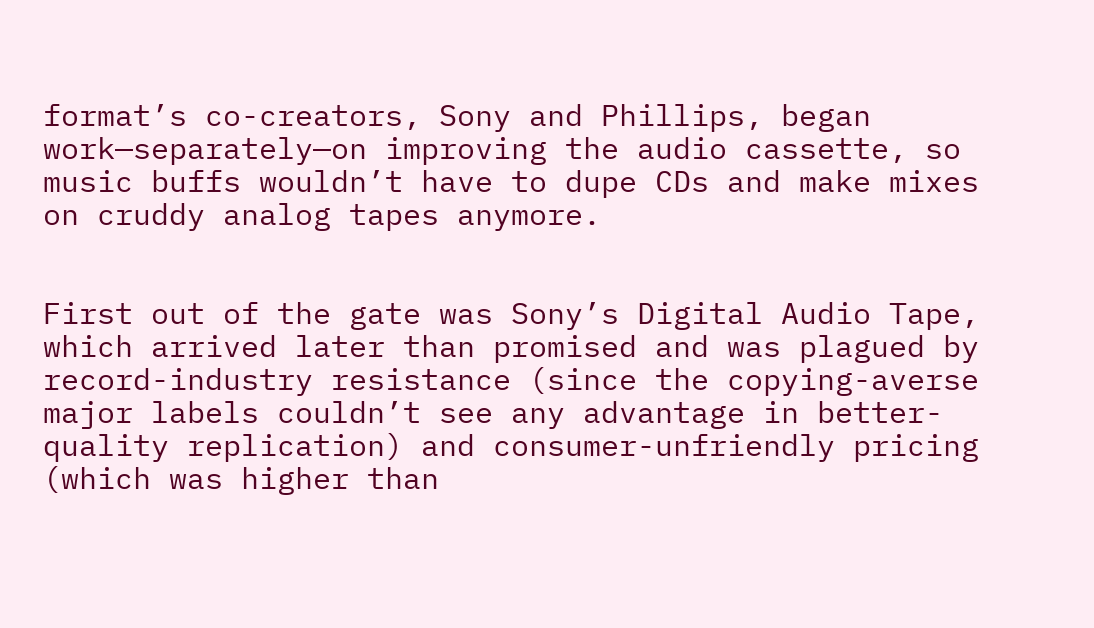format’s co-creators, Sony and Phillips, began work—separately—on improving the audio cassette, so music buffs wouldn’t have to dupe CDs and make mixes on cruddy analog tapes anymore.


First out of the gate was Sony’s Digital Audio Tape, which arrived later than promised and was plagued by record-industry resistance (since the copying-averse major labels couldn’t see any advantage in better-quality replication) and consumer-unfriendly pricing (which was higher than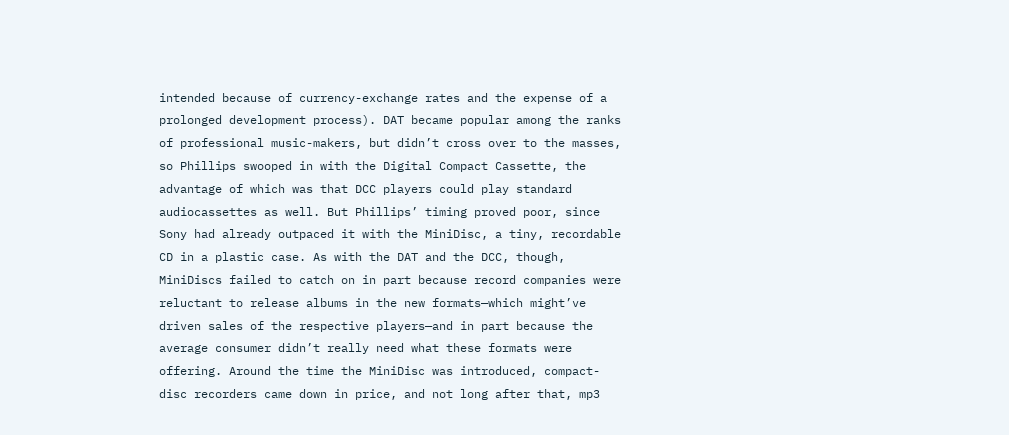intended because of currency-exchange rates and the expense of a prolonged development process). DAT became popular among the ranks of professional music-makers, but didn’t cross over to the masses, so Phillips swooped in with the Digital Compact Cassette, the advantage of which was that DCC players could play standard audiocassettes as well. But Phillips’ timing proved poor, since Sony had already outpaced it with the MiniDisc, a tiny, recordable CD in a plastic case. As with the DAT and the DCC, though, MiniDiscs failed to catch on in part because record companies were reluctant to release albums in the new formats—which might’ve driven sales of the respective players—and in part because the average consumer didn’t really need what these formats were offering. Around the time the MiniDisc was introduced, compact-disc recorders came down in price, and not long after that, mp3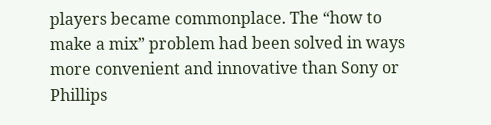players became commonplace. The “how to make a mix” problem had been solved in ways more convenient and innovative than Sony or Phillips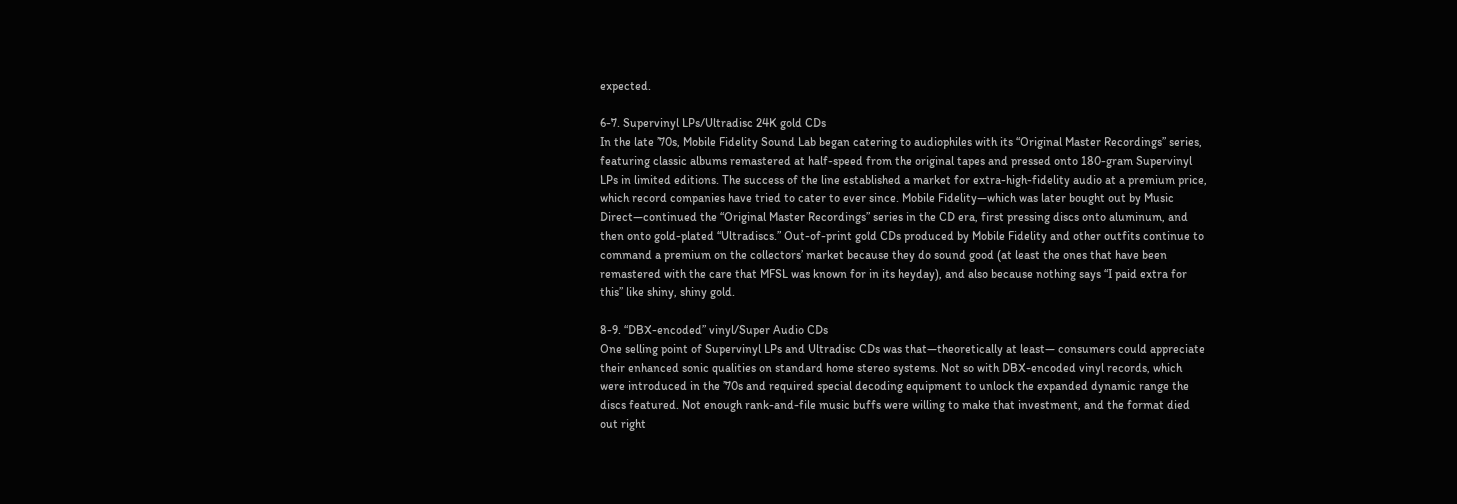expected.

6-7. Supervinyl LPs/Ultradisc 24K gold CDs
In the late ’70s, Mobile Fidelity Sound Lab began catering to audiophiles with its “Original Master Recordings” series, featuring classic albums remastered at half-speed from the original tapes and pressed onto 180-gram Supervinyl LPs in limited editions. The success of the line established a market for extra-high-fidelity audio at a premium price, which record companies have tried to cater to ever since. Mobile Fidelity—which was later bought out by Music Direct—continued the “Original Master Recordings” series in the CD era, first pressing discs onto aluminum, and then onto gold-plated “Ultradiscs.” Out-of-print gold CDs produced by Mobile Fidelity and other outfits continue to command a premium on the collectors’ market because they do sound good (at least the ones that have been remastered with the care that MFSL was known for in its heyday), and also because nothing says “I paid extra for this” like shiny, shiny gold.

8-9. “DBX-encoded” vinyl/Super Audio CDs
One selling point of Supervinyl LPs and Ultradisc CDs was that—theoretically at least— consumers could appreciate their enhanced sonic qualities on standard home stereo systems. Not so with DBX-encoded vinyl records, which were introduced in the ’70s and required special decoding equipment to unlock the expanded dynamic range the discs featured. Not enough rank-and-file music buffs were willing to make that investment, and the format died out right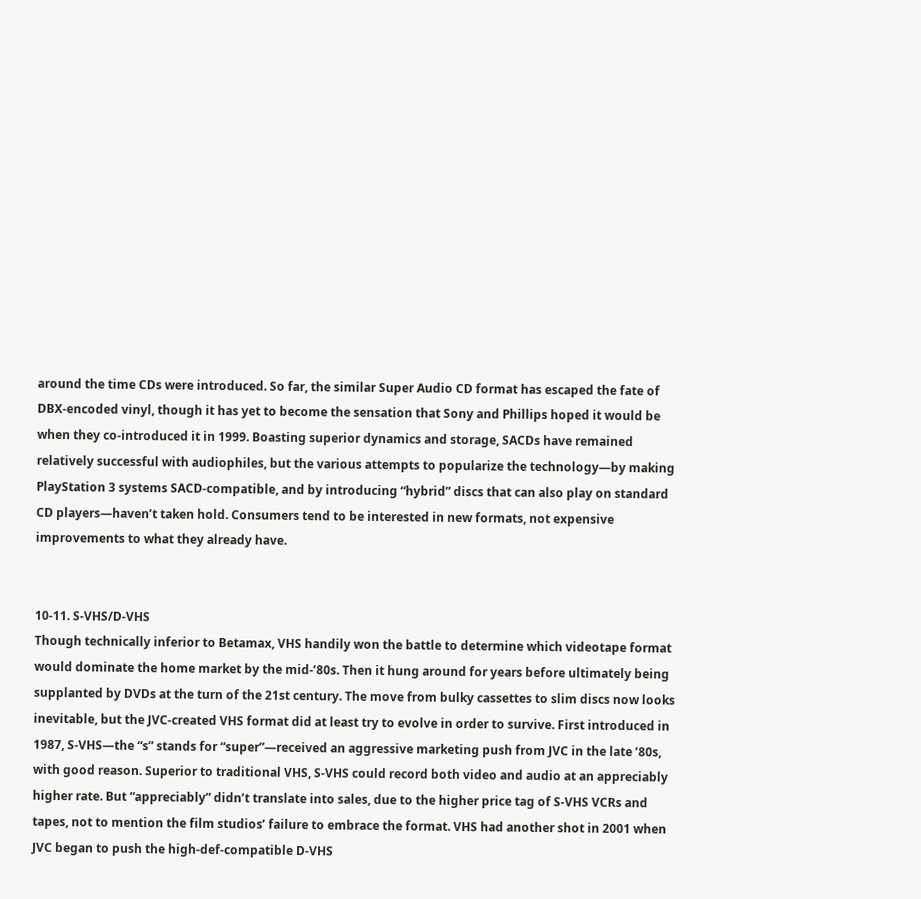around the time CDs were introduced. So far, the similar Super Audio CD format has escaped the fate of DBX-encoded vinyl, though it has yet to become the sensation that Sony and Phillips hoped it would be when they co-introduced it in 1999. Boasting superior dynamics and storage, SACDs have remained relatively successful with audiophiles, but the various attempts to popularize the technology—by making PlayStation 3 systems SACD-compatible, and by introducing “hybrid” discs that can also play on standard CD players—haven’t taken hold. Consumers tend to be interested in new formats, not expensive improvements to what they already have.


10-11. S-VHS/D-VHS
Though technically inferior to Betamax, VHS handily won the battle to determine which videotape format would dominate the home market by the mid-’80s. Then it hung around for years before ultimately being supplanted by DVDs at the turn of the 21st century. The move from bulky cassettes to slim discs now looks inevitable, but the JVC-created VHS format did at least try to evolve in order to survive. First introduced in 1987, S-VHS—the “s” stands for “super”—received an aggressive marketing push from JVC in the late ’80s, with good reason. Superior to traditional VHS, S-VHS could record both video and audio at an appreciably higher rate. But “appreciably” didn’t translate into sales, due to the higher price tag of S-VHS VCRs and tapes, not to mention the film studios’ failure to embrace the format. VHS had another shot in 2001 when JVC began to push the high-def-compatible D-VHS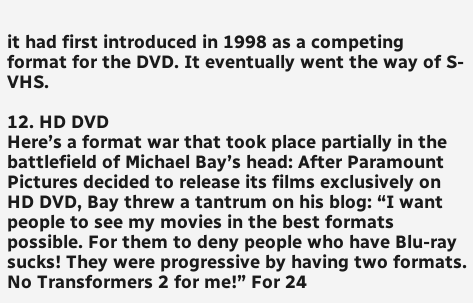it had first introduced in 1998 as a competing format for the DVD. It eventually went the way of S-VHS.

12. HD DVD
Here’s a format war that took place partially in the battlefield of Michael Bay’s head: After Paramount Pictures decided to release its films exclusively on HD DVD, Bay threw a tantrum on his blog: “I want people to see my movies in the best formats possible. For them to deny people who have Blu-ray sucks! They were progressive by having two formats. No Transformers 2 for me!” For 24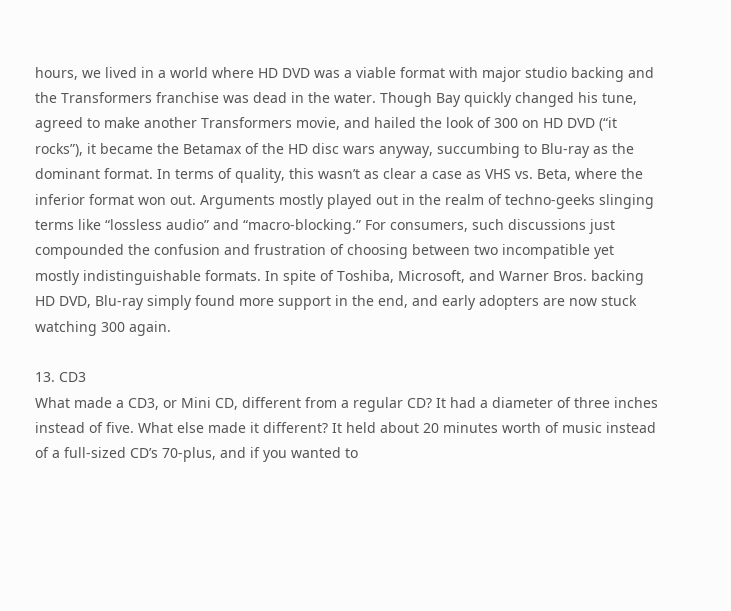hours, we lived in a world where HD DVD was a viable format with major studio backing and the Transformers franchise was dead in the water. Though Bay quickly changed his tune, agreed to make another Transformers movie, and hailed the look of 300 on HD DVD (“it rocks”), it became the Betamax of the HD disc wars anyway, succumbing to Blu-ray as the dominant format. In terms of quality, this wasn’t as clear a case as VHS vs. Beta, where the inferior format won out. Arguments mostly played out in the realm of techno-geeks slinging terms like “lossless audio” and “macro-blocking.” For consumers, such discussions just compounded the confusion and frustration of choosing between two incompatible yet mostly indistinguishable formats. In spite of Toshiba, Microsoft, and Warner Bros. backing HD DVD, Blu-ray simply found more support in the end, and early adopters are now stuck watching 300 again.

13. CD3
What made a CD3, or Mini CD, different from a regular CD? It had a diameter of three inches instead of five. What else made it different? It held about 20 minutes worth of music instead of a full-sized CD’s 70-plus, and if you wanted to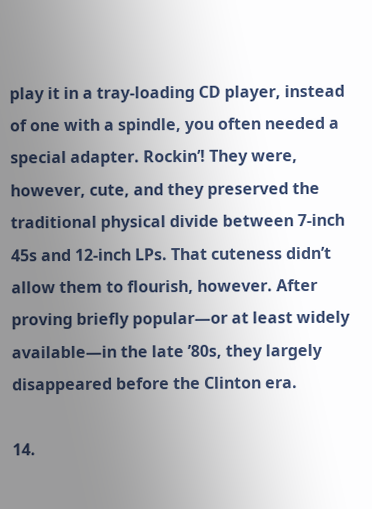play it in a tray-loading CD player, instead of one with a spindle, you often needed a special adapter. Rockin’! They were, however, cute, and they preserved the traditional physical divide between 7-inch 45s and 12-inch LPs. That cuteness didn’t allow them to flourish, however. After proving briefly popular—or at least widely available—in the late ’80s, they largely disappeared before the Clinton era.

14.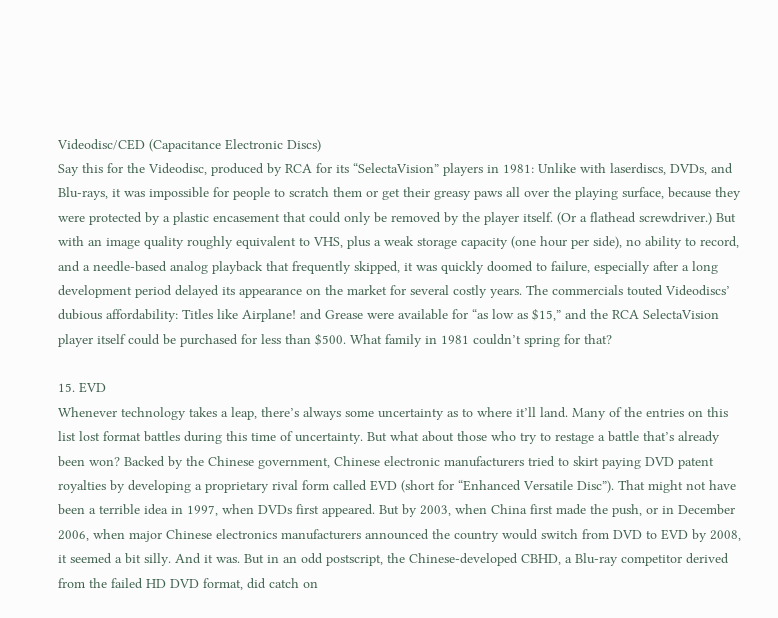Videodisc/CED (Capacitance Electronic Discs)
Say this for the Videodisc, produced by RCA for its “SelectaVision” players in 1981: Unlike with laserdiscs, DVDs, and Blu-rays, it was impossible for people to scratch them or get their greasy paws all over the playing surface, because they were protected by a plastic encasement that could only be removed by the player itself. (Or a flathead screwdriver.) But with an image quality roughly equivalent to VHS, plus a weak storage capacity (one hour per side), no ability to record, and a needle-based analog playback that frequently skipped, it was quickly doomed to failure, especially after a long development period delayed its appearance on the market for several costly years. The commercials touted Videodiscs’ dubious affordability: Titles like Airplane! and Grease were available for “as low as $15,” and the RCA SelectaVision player itself could be purchased for less than $500. What family in 1981 couldn’t spring for that?

15. EVD
Whenever technology takes a leap, there’s always some uncertainty as to where it’ll land. Many of the entries on this list lost format battles during this time of uncertainty. But what about those who try to restage a battle that’s already been won? Backed by the Chinese government, Chinese electronic manufacturers tried to skirt paying DVD patent royalties by developing a proprietary rival form called EVD (short for “Enhanced Versatile Disc”). That might not have been a terrible idea in 1997, when DVDs first appeared. But by 2003, when China first made the push, or in December 2006, when major Chinese electronics manufacturers announced the country would switch from DVD to EVD by 2008, it seemed a bit silly. And it was. But in an odd postscript, the Chinese-developed CBHD, a Blu-ray competitor derived from the failed HD DVD format, did catch on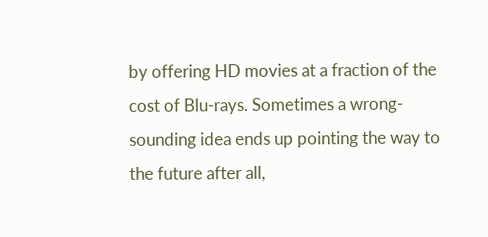by offering HD movies at a fraction of the cost of Blu-rays. Sometimes a wrong-sounding idea ends up pointing the way to the future after all,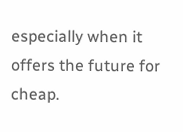especially when it offers the future for cheap.